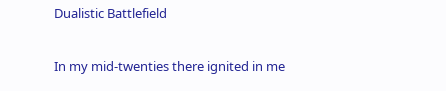Dualistic Battlefield

In my mid-twenties there ignited in me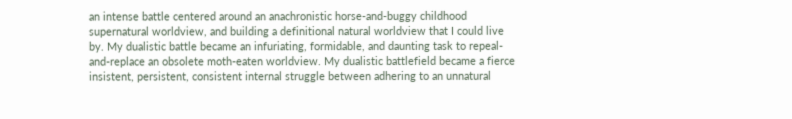an intense battle centered around an anachronistic horse-and-buggy childhood supernatural worldview, and building a definitional natural worldview that I could live by. My dualistic battle became an infuriating, formidable, and daunting task to repeal-and-replace an obsolete moth-eaten worldview. My dualistic battlefield became a fierce insistent, persistent, consistent internal struggle between adhering to an unnatural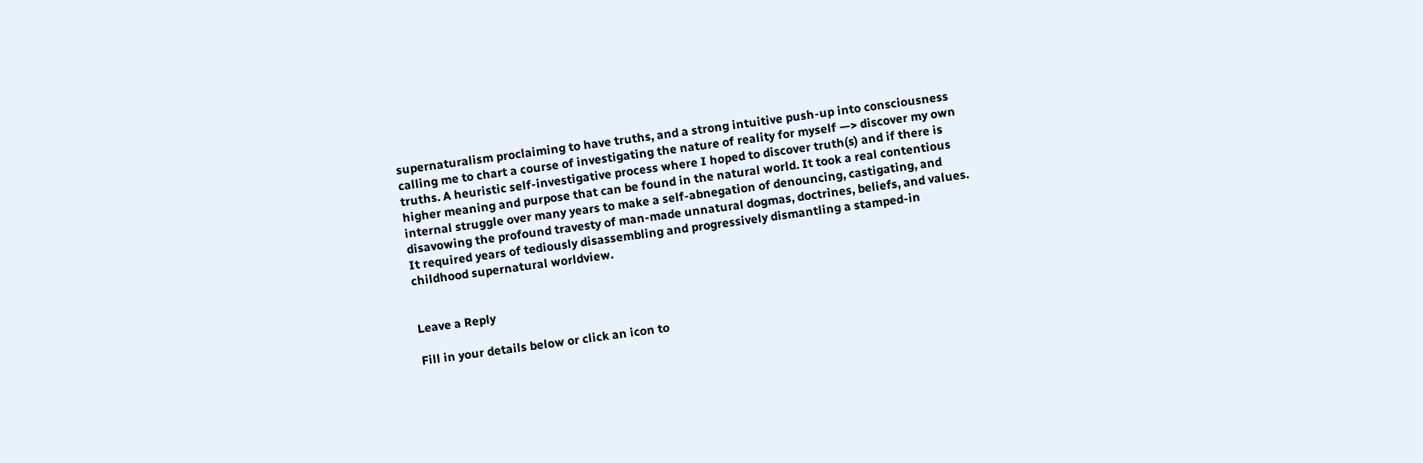supernaturalism proclaiming to have truths, and a strong intuitive push-up into consciousness calling me to chart a course of investigating the nature of reality for myself —> discover my own truths. A heuristic self-investigative process where I hoped to discover truth(s) and if there is higher meaning and purpose that can be found in the natural world. It took a real contentious internal struggle over many years to make a self-abnegation of denouncing, castigating, and disavowing the profound travesty of man-made unnatural dogmas, doctrines, beliefs, and values. It required years of tediously disassembling and progressively dismantling a stamped-in childhood supernatural worldview.


Leave a Reply

Fill in your details below or click an icon to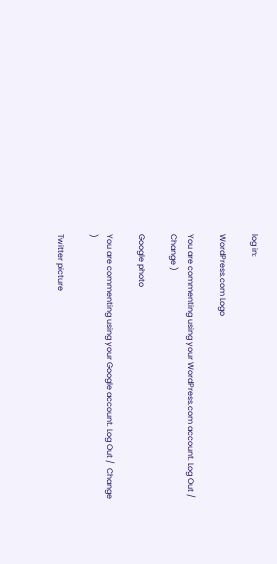log in:

WordPress.com Logo

You are commenting using your WordPress.com account. Log Out /  Change )

Google photo

You are commenting using your Google account. Log Out /  Change )

Twitter picture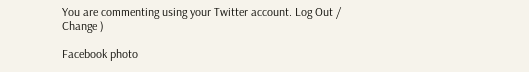You are commenting using your Twitter account. Log Out /  Change )

Facebook photo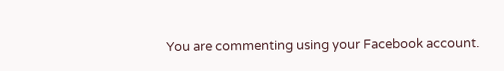You are commenting using your Facebook account.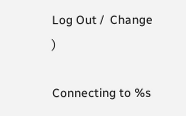Log Out /  Change )

Connecting to %s